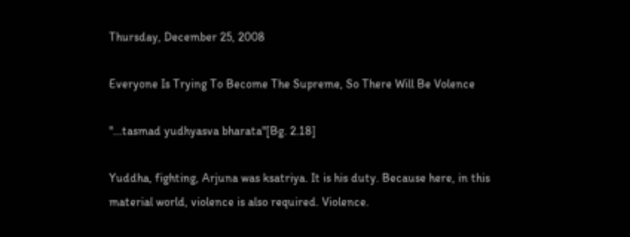Thursday, December 25, 2008

Everyone Is Trying To Become The Supreme, So There Will Be Volence

"...tasmad yudhyasva bharata"[Bg. 2.18]

Yuddha, fighting, Arjuna was ksatriya. It is his duty. Because here, in this material world, violence is also required. Violence.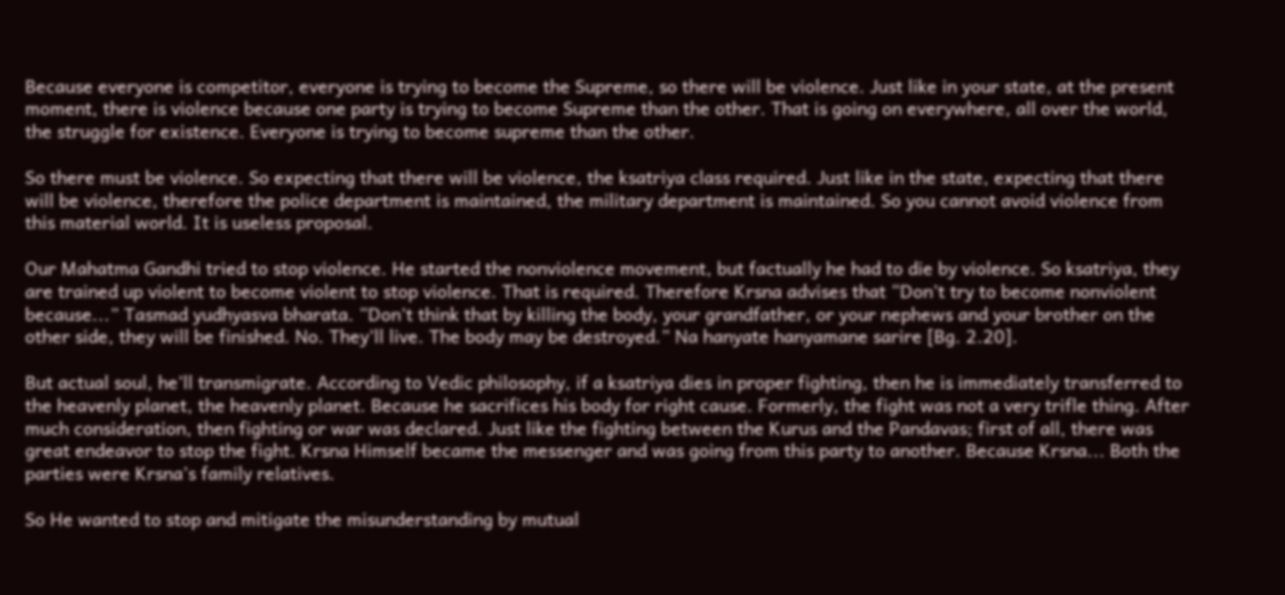Because everyone is competitor, everyone is trying to become the Supreme, so there will be violence. Just like in your state, at the present moment, there is violence because one party is trying to become Supreme than the other. That is going on everywhere, all over the world, the struggle for existence. Everyone is trying to become supreme than the other.

So there must be violence. So expecting that there will be violence, the ksatriya class required. Just like in the state, expecting that there will be violence, therefore the police department is maintained, the military department is maintained. So you cannot avoid violence from this material world. It is useless proposal.

Our Mahatma Gandhi tried to stop violence. He started the nonviolence movement, but factually he had to die by violence. So ksatriya, they are trained up violent to become violent to stop violence. That is required. Therefore Krsna advises that “Don’t try to become nonviolent because...” Tasmad yudhyasva bharata. “Don’t think that by killing the body, your grandfather, or your nephews and your brother on the other side, they will be finished. No. They’ll live. The body may be destroyed.” Na hanyate hanyamane sarire [Bg. 2.20].

But actual soul, he’ll transmigrate. According to Vedic philosophy, if a ksatriya dies in proper fighting, then he is immediately transferred to the heavenly planet, the heavenly planet. Because he sacrifices his body for right cause. Formerly, the fight was not a very trifle thing. After much consideration, then fighting or war was declared. Just like the fighting between the Kurus and the Pandavas; first of all, there was great endeavor to stop the fight. Krsna Himself became the messenger and was going from this party to another. Because Krsna... Both the parties were Krsna’s family relatives.

So He wanted to stop and mitigate the misunderstanding by mutual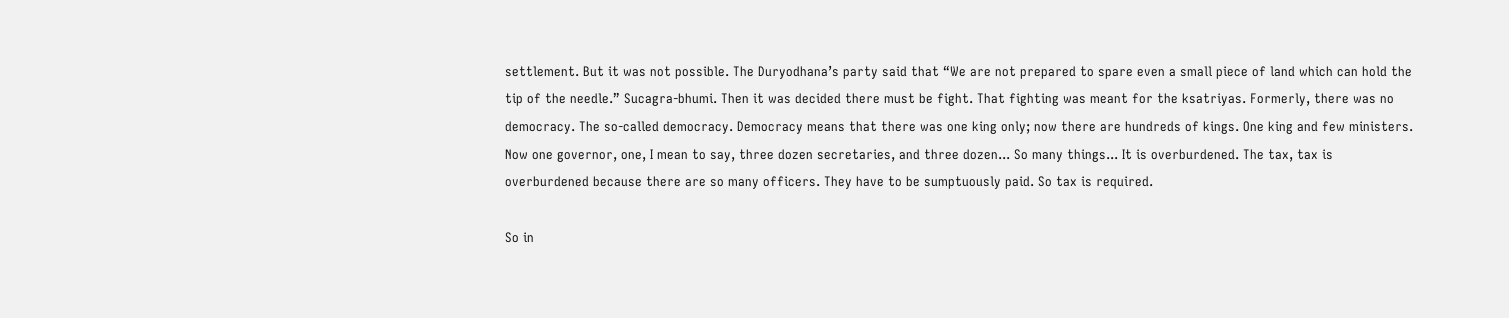settlement. But it was not possible. The Duryodhana’s party said that “We are not prepared to spare even a small piece of land which can hold the tip of the needle.” Sucagra-bhumi. Then it was decided there must be fight. That fighting was meant for the ksatriyas. Formerly, there was no democracy. The so-called democracy. Democracy means that there was one king only; now there are hundreds of kings. One king and few ministers. Now one governor, one, I mean to say, three dozen secretaries, and three dozen... So many things... It is overburdened. The tax, tax is overburdened because there are so many officers. They have to be sumptuously paid. So tax is required.

So in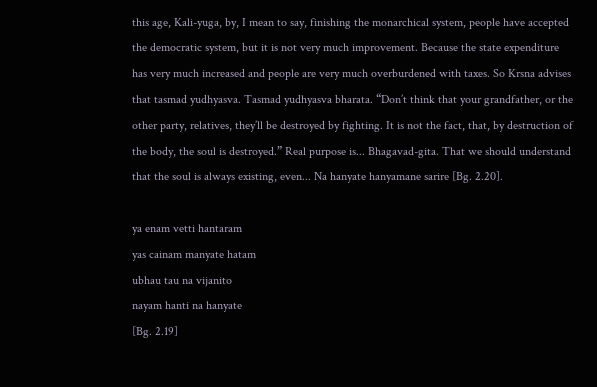this age, Kali-yuga, by, I mean to say, finishing the monarchical system, people have accepted the democratic system, but it is not very much improvement. Because the state expenditure has very much increased and people are very much overburdened with taxes. So Krsna advises that tasmad yudhyasva. Tasmad yudhyasva bharata. “Don’t think that your grandfather, or the other party, relatives, they’ll be destroyed by fighting. It is not the fact, that, by destruction of the body, the soul is destroyed.” Real purpose is... Bhagavad-gita. That we should understand that the soul is always existing, even... Na hanyate hanyamane sarire [Bg. 2.20].

ya enam vetti hantaram
yas cainam manyate hatam
ubhau tau na vijanito
nayam hanti na hanyate
[Bg. 2.19]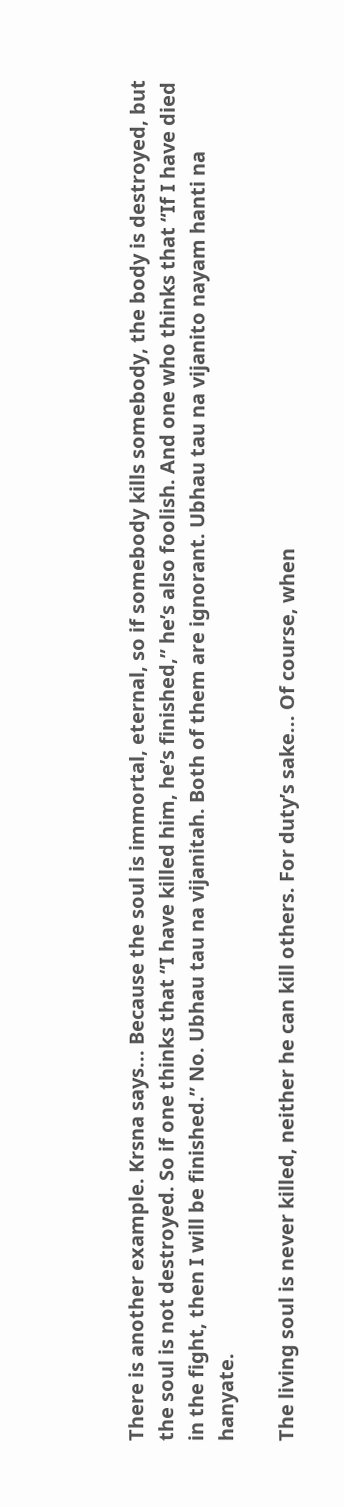There is another example. Krsna says... Because the soul is immortal, eternal, so if somebody kills somebody, the body is destroyed, but the soul is not destroyed. So if one thinks that “I have killed him, he’s finished,” he’s also foolish. And one who thinks that “If I have died in the fight, then I will be finished.” No. Ubhau tau na vijanitah. Both of them are ignorant. Ubhau tau na vijanito nayam hanti na hanyate.

The living soul is never killed, neither he can kill others. For duty’s sake... Of course, when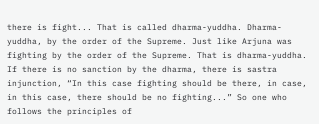there is fight... That is called dharma-yuddha. Dharma-yuddha, by the order of the Supreme. Just like Arjuna was fighting by the order of the Supreme. That is dharma-yuddha. If there is no sanction by the dharma, there is sastra injunction, “In this case fighting should be there, in case, in this case, there should be no fighting...” So one who follows the principles of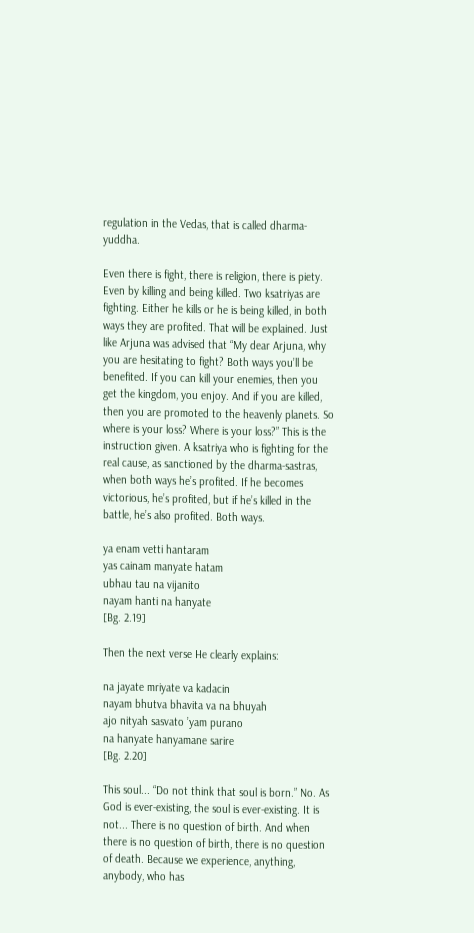regulation in the Vedas, that is called dharma-yuddha.

Even there is fight, there is religion, there is piety. Even by killing and being killed. Two ksatriyas are fighting. Either he kills or he is being killed, in both ways they are profited. That will be explained. Just like Arjuna was advised that “My dear Arjuna, why you are hesitating to fight? Both ways you’ll be benefited. If you can kill your enemies, then you get the kingdom, you enjoy. And if you are killed, then you are promoted to the heavenly planets. So where is your loss? Where is your loss?” This is the instruction given. A ksatriya who is fighting for the real cause, as sanctioned by the dharma-sastras, when both ways he’s profited. If he becomes victorious, he’s profited, but if he’s killed in the battle, he’s also profited. Both ways.

ya enam vetti hantaram
yas cainam manyate hatam
ubhau tau na vijanito
nayam hanti na hanyate
[Bg. 2.19]

Then the next verse He clearly explains:

na jayate mriyate va kadacin
nayam bhutva bhavita va na bhuyah
ajo nityah sasvato ’yam purano
na hanyate hanyamane sarire
[Bg. 2.20]

This soul... “Do not think that soul is born.” No. As God is ever-existing, the soul is ever-existing. It is not... There is no question of birth. And when there is no question of birth, there is no question of death. Because we experience, anything, anybody, who has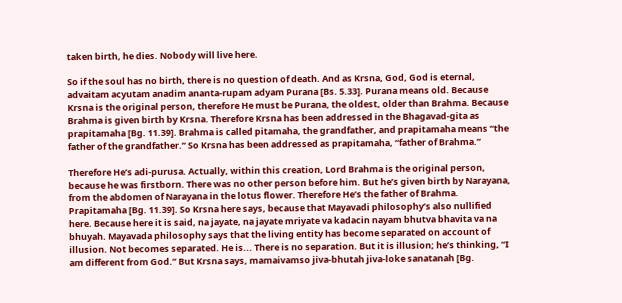taken birth, he dies. Nobody will live here.

So if the soul has no birth, there is no question of death. And as Krsna, God, God is eternal, advaitam acyutam anadim ananta-rupam adyam Purana [Bs. 5.33]. Purana means old. Because Krsna is the original person, therefore He must be Purana, the oldest, older than Brahma. Because Brahma is given birth by Krsna. Therefore Krsna has been addressed in the Bhagavad-gita as prapitamaha [Bg. 11.39]. Brahma is called pitamaha, the grandfather, and prapitamaha means “the father of the grandfather.” So Krsna has been addressed as prapitamaha, “father of Brahma.”

Therefore He’s adi-purusa. Actually, within this creation, Lord Brahma is the original person, because he was firstborn. There was no other person before him. But he’s given birth by Narayana, from the abdomen of Narayana in the lotus flower. Therefore He’s the father of Brahma. Prapitamaha [Bg. 11.39]. So Krsna here says, because that Mayavadi philosophy’s also nullified here. Because here it is said, na jayate, na jayate mriyate va kadacin nayam bhutva bhavita va na bhuyah. Mayavada philosophy says that the living entity has become separated on account of illusion. Not becomes separated. He is... There is no separation. But it is illusion; he’s thinking, “I am different from God.” But Krsna says, mamaivamso jiva-bhutah jiva-loke sanatanah [Bg.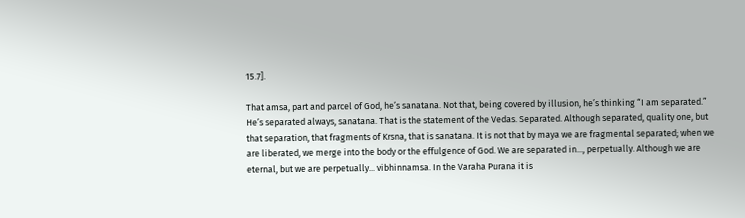15.7].

That amsa, part and parcel of God, he’s sanatana. Not that, being covered by illusion, he’s thinking “I am separated.” He’s separated always, sanatana. That is the statement of the Vedas. Separated. Although separated, quality one, but that separation, that fragments of Krsna, that is sanatana. It is not that by maya we are fragmental separated; when we are liberated, we merge into the body or the effulgence of God. We are separated in..., perpetually. Although we are eternal, but we are perpetually... vibhinnamsa. In the Varaha Purana it is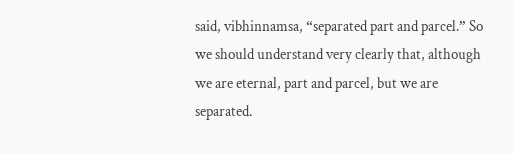said, vibhinnamsa, “separated part and parcel.” So we should understand very clearly that, although we are eternal, part and parcel, but we are separated.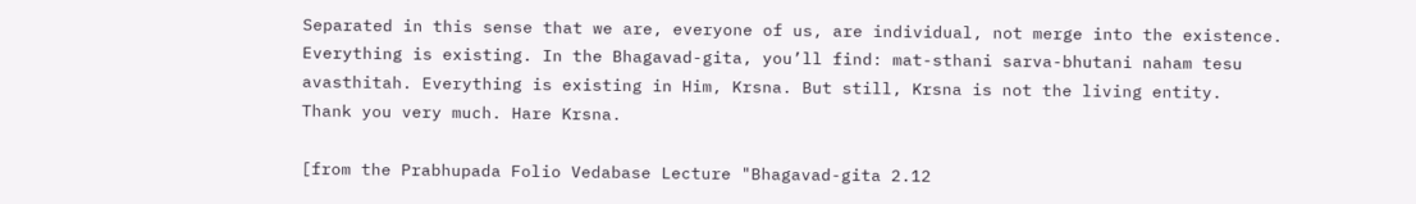Separated in this sense that we are, everyone of us, are individual, not merge into the existence. Everything is existing. In the Bhagavad-gita, you’ll find: mat-sthani sarva-bhutani naham tesu avasthitah. Everything is existing in Him, Krsna. But still, Krsna is not the living entity.
Thank you very much. Hare Krsna.

[from the Prabhupada Folio Vedabase Lecture "Bhagavad-gita 2.12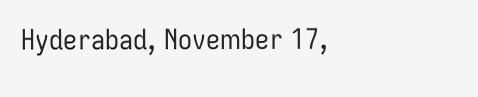Hyderabad, November 17,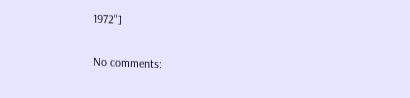1972"]

No comments: